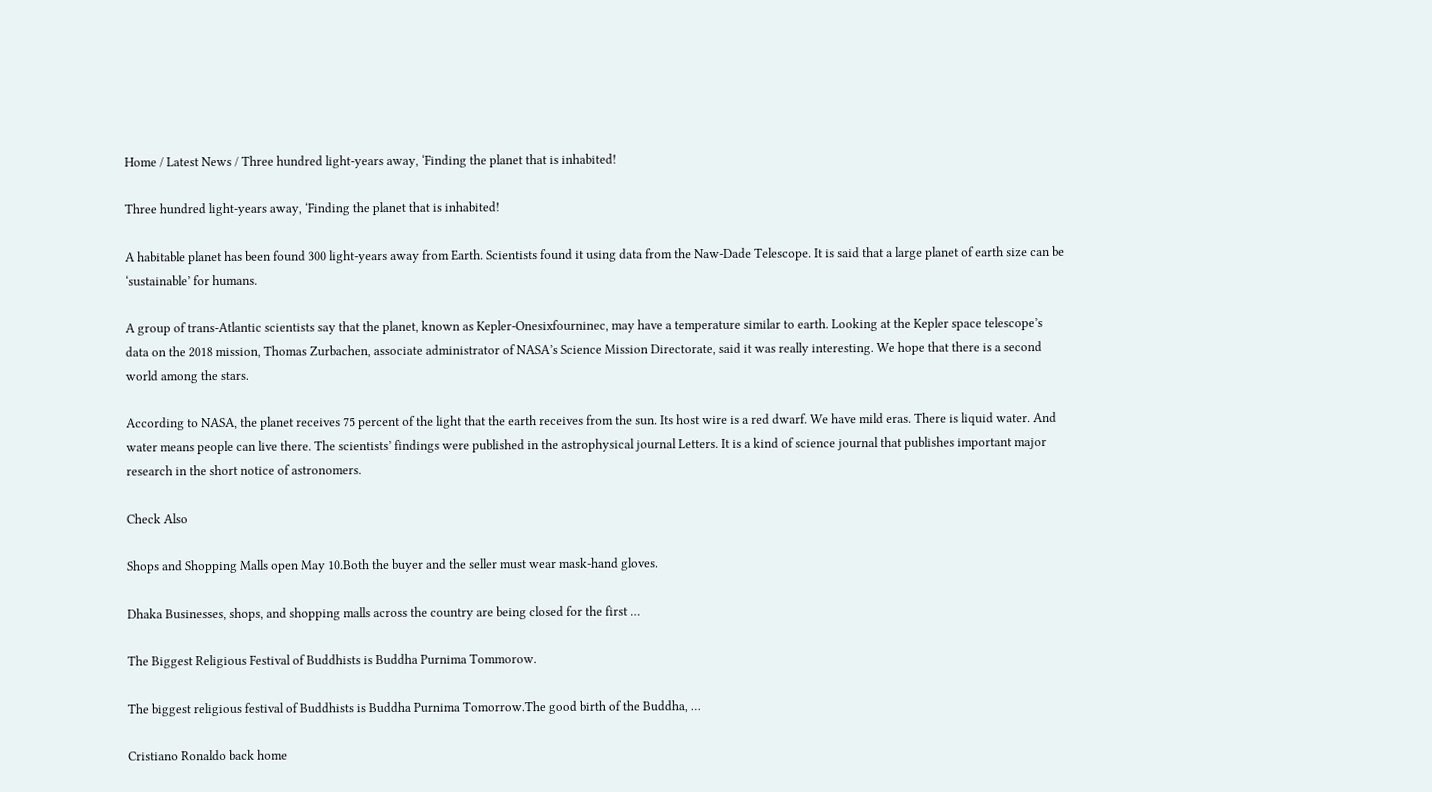Home / Latest News / Three hundred light-years away, ‘Finding the planet that is inhabited!

Three hundred light-years away, ‘Finding the planet that is inhabited!

A habitable planet has been found 300 light-years away from Earth. Scientists found it using data from the Naw-Dade Telescope. It is said that a large planet of earth size can be ‘sustainable’ for humans.

A group of trans-Atlantic scientists say that the planet, known as Kepler-Onesixfourninec, may have a temperature similar to earth. Looking at the Kepler space telescope’s data on the 2018 mission, Thomas Zurbachen, associate administrator of NASA’s Science Mission Directorate, said it was really interesting. We hope that there is a second world among the stars.

According to NASA, the planet receives 75 percent of the light that the earth receives from the sun. Its host wire is a red dwarf. We have mild eras. There is liquid water. And water means people can live there. The scientists’ findings were published in the astrophysical journal Letters. It is a kind of science journal that publishes important major research in the short notice of astronomers.

Check Also

Shops and Shopping Malls open May 10.Both the buyer and the seller must wear mask-hand gloves.

Dhaka Businesses, shops, and shopping malls across the country are being closed for the first …

The Biggest Religious Festival of Buddhists is Buddha Purnima Tommorow.

The biggest religious festival of Buddhists is Buddha Purnima Tomorrow.The good birth of the Buddha, …

Cristiano Ronaldo back home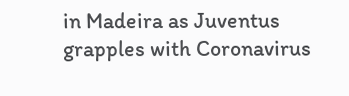in Madeira as Juventus grapples with Coronavirus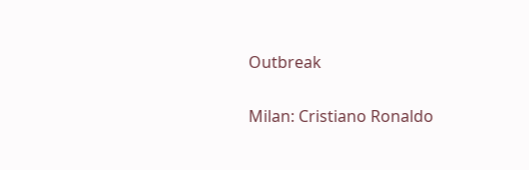Outbreak

Milan: Cristiano Ronaldo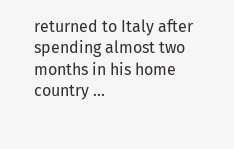returned to Italy after spending almost two months in his home country …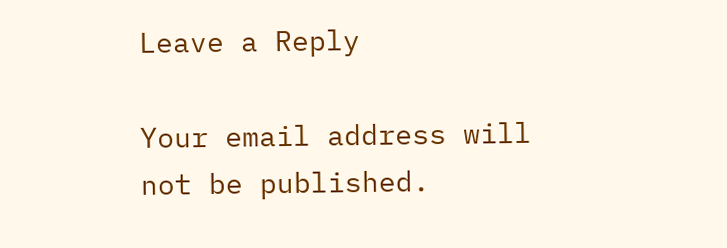Leave a Reply

Your email address will not be published.